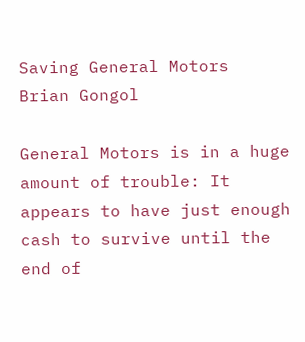Saving General Motors
Brian Gongol

General Motors is in a huge amount of trouble: It appears to have just enough cash to survive until the end of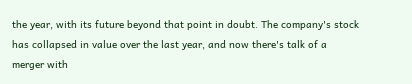the year, with its future beyond that point in doubt. The company's stock has collapsed in value over the last year, and now there's talk of a merger with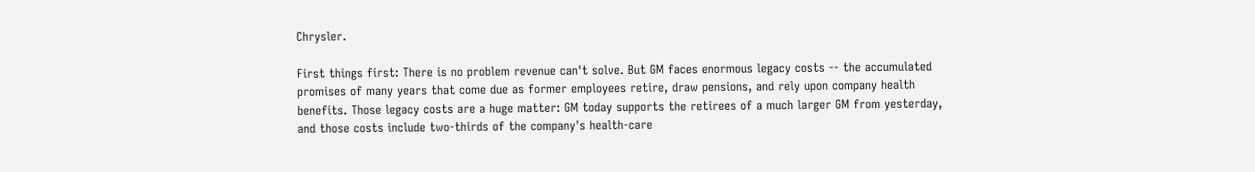Chrysler.

First things first: There is no problem revenue can't solve. But GM faces enormous legacy costs -- the accumulated promises of many years that come due as former employees retire, draw pensions, and rely upon company health benefits. Those legacy costs are a huge matter: GM today supports the retirees of a much larger GM from yesterday, and those costs include two-thirds of the company's health-care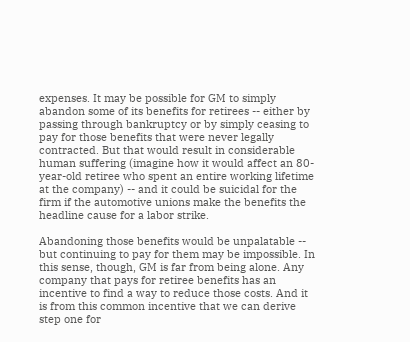expenses. It may be possible for GM to simply abandon some of its benefits for retirees -- either by passing through bankruptcy or by simply ceasing to pay for those benefits that were never legally contracted. But that would result in considerable human suffering (imagine how it would affect an 80-year-old retiree who spent an entire working lifetime at the company) -- and it could be suicidal for the firm if the automotive unions make the benefits the headline cause for a labor strike.

Abandoning those benefits would be unpalatable -- but continuing to pay for them may be impossible. In this sense, though, GM is far from being alone. Any company that pays for retiree benefits has an incentive to find a way to reduce those costs. And it is from this common incentive that we can derive step one for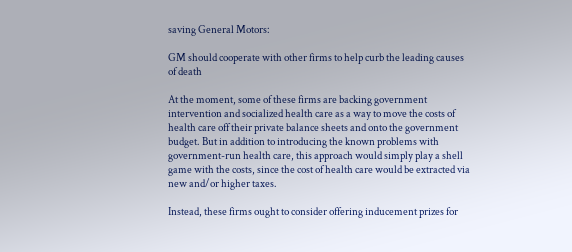saving General Motors:

GM should cooperate with other firms to help curb the leading causes of death

At the moment, some of these firms are backing government intervention and socialized health care as a way to move the costs of health care off their private balance sheets and onto the government budget. But in addition to introducing the known problems with government-run health care, this approach would simply play a shell game with the costs, since the cost of health care would be extracted via new and/or higher taxes.

Instead, these firms ought to consider offering inducement prizes for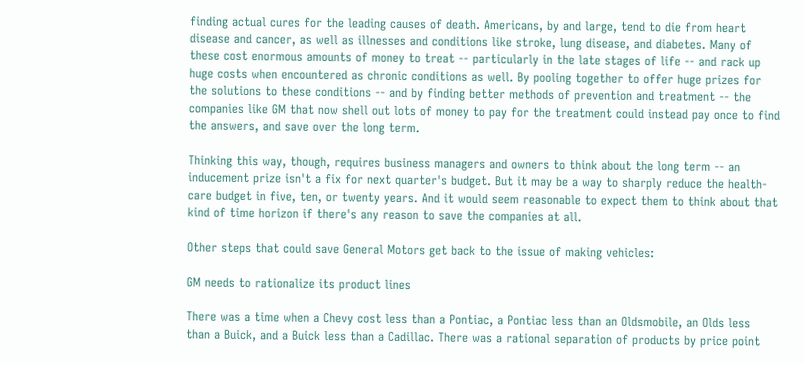finding actual cures for the leading causes of death. Americans, by and large, tend to die from heart disease and cancer, as well as illnesses and conditions like stroke, lung disease, and diabetes. Many of these cost enormous amounts of money to treat -- particularly in the late stages of life -- and rack up huge costs when encountered as chronic conditions as well. By pooling together to offer huge prizes for the solutions to these conditions -- and by finding better methods of prevention and treatment -- the companies like GM that now shell out lots of money to pay for the treatment could instead pay once to find the answers, and save over the long term.

Thinking this way, though, requires business managers and owners to think about the long term -- an inducement prize isn't a fix for next quarter's budget. But it may be a way to sharply reduce the health-care budget in five, ten, or twenty years. And it would seem reasonable to expect them to think about that kind of time horizon if there's any reason to save the companies at all.

Other steps that could save General Motors get back to the issue of making vehicles:

GM needs to rationalize its product lines

There was a time when a Chevy cost less than a Pontiac, a Pontiac less than an Oldsmobile, an Olds less than a Buick, and a Buick less than a Cadillac. There was a rational separation of products by price point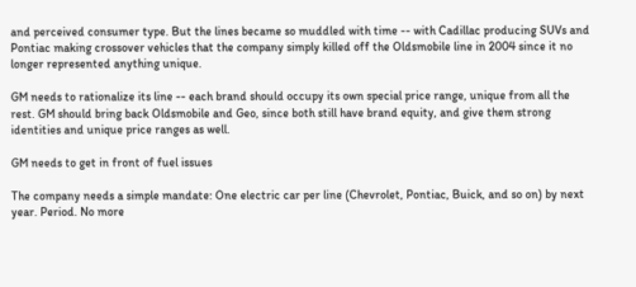and perceived consumer type. But the lines became so muddled with time -- with Cadillac producing SUVs and Pontiac making crossover vehicles that the company simply killed off the Oldsmobile line in 2004 since it no longer represented anything unique.

GM needs to rationalize its line -- each brand should occupy its own special price range, unique from all the rest. GM should bring back Oldsmobile and Geo, since both still have brand equity, and give them strong identities and unique price ranges as well.

GM needs to get in front of fuel issues

The company needs a simple mandate: One electric car per line (Chevrolet, Pontiac, Buick, and so on) by next year. Period. No more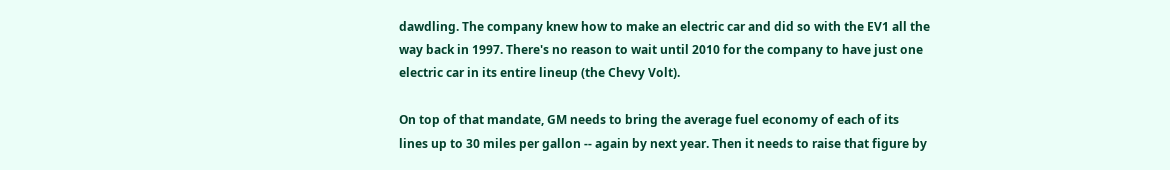dawdling. The company knew how to make an electric car and did so with the EV1 all the way back in 1997. There's no reason to wait until 2010 for the company to have just one electric car in its entire lineup (the Chevy Volt).

On top of that mandate, GM needs to bring the average fuel economy of each of its lines up to 30 miles per gallon -- again by next year. Then it needs to raise that figure by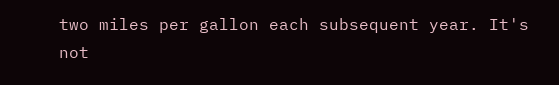two miles per gallon each subsequent year. It's not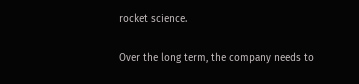rocket science.

Over the long term, the company needs to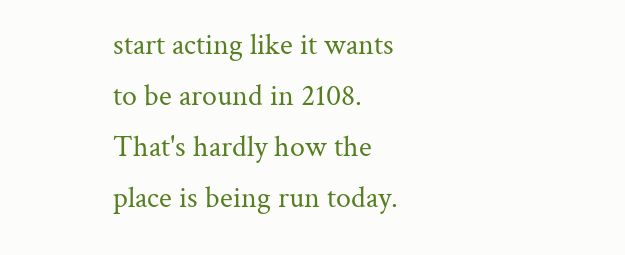start acting like it wants to be around in 2108. That's hardly how the place is being run today.